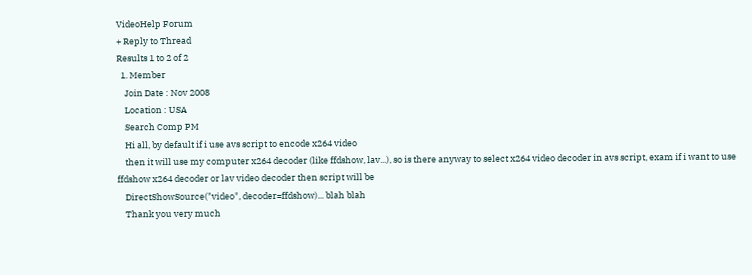VideoHelp Forum
+ Reply to Thread
Results 1 to 2 of 2
  1. Member
    Join Date : Nov 2008
    Location : USA
    Search Comp PM
    Hi all, by default if i use avs script to encode x264 video
    then it will use my computer x264 decoder (like ffdshow, lav...), so is there anyway to select x264 video decoder in avs script, exam if i want to use ffdshow x264 decoder or lav video decoder then script will be
    DirectShowSource("video", decoder=ffdshow)... blah blah
    Thank you very much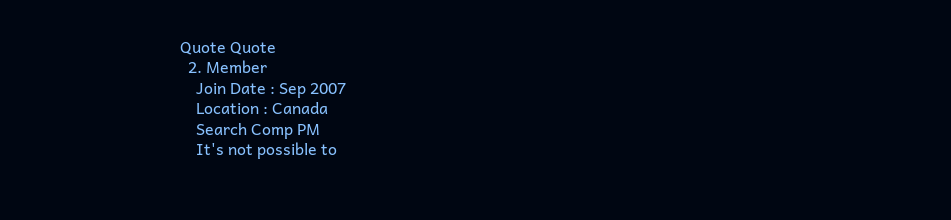Quote Quote
  2. Member
    Join Date : Sep 2007
    Location : Canada
    Search Comp PM
    It's not possible to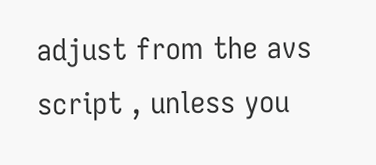adjust from the avs script , unless you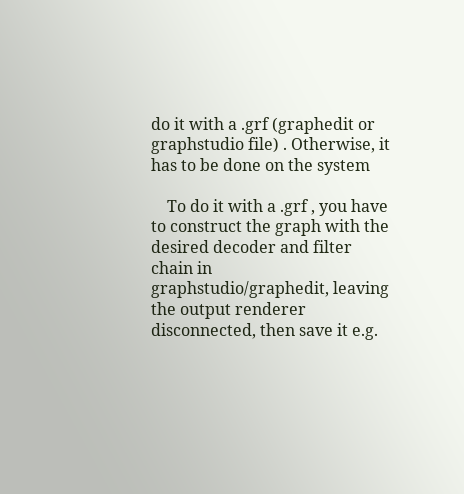do it with a .grf (graphedit or graphstudio file) . Otherwise, it has to be done on the system

    To do it with a .grf , you have to construct the graph with the desired decoder and filter chain in graphstudio/graphedit, leaving the output renderer disconnected, then save it e.g.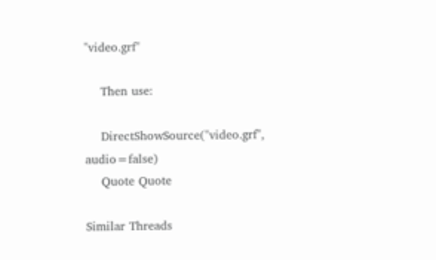"video.grf"

    Then use:

    DirectShowSource("video.grf", audio=false)
    Quote Quote

Similar Threads